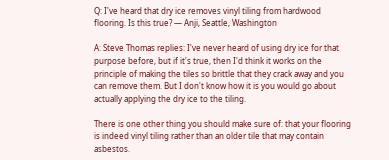Q: I've heard that dry ice removes vinyl tiling from hardwood flooring. Is this true? — Anji, Seattle, Washington

A: Steve Thomas replies: I've never heard of using dry ice for that purpose before, but if it's true, then I'd think it works on the principle of making the tiles so brittle that they crack away and you can remove them. But I don't know how it is you would go about actually applying the dry ice to the tiling.

There is one other thing you should make sure of: that your flooring is indeed vinyl tiling rather than an older tile that may contain asbestos.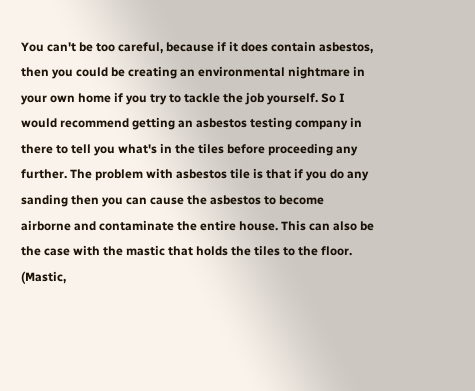You can't be too careful, because if it does contain asbestos, then you could be creating an environmental nightmare in your own home if you try to tackle the job yourself. So I would recommend getting an asbestos testing company in there to tell you what's in the tiles before proceeding any further. The problem with asbestos tile is that if you do any sanding then you can cause the asbestos to become airborne and contaminate the entire house. This can also be the case with the mastic that holds the tiles to the floor. (Mastic,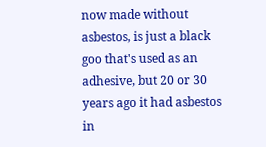now made without asbestos, is just a black goo that's used as an adhesive, but 20 or 30 years ago it had asbestos in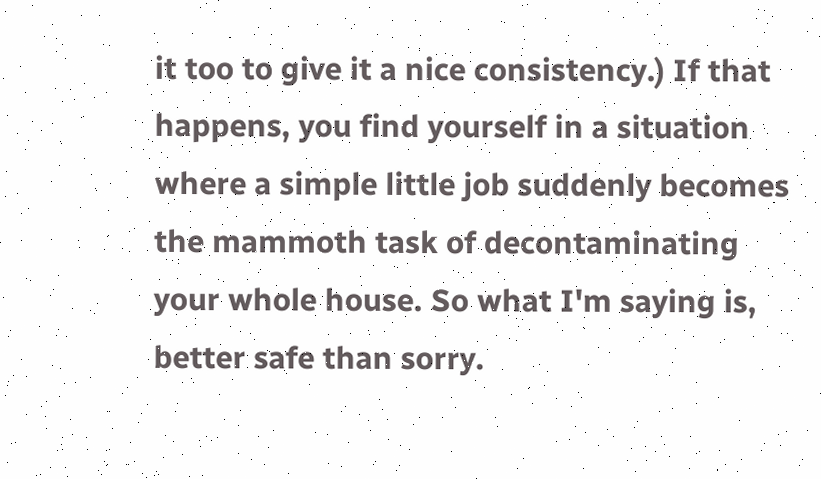it too to give it a nice consistency.) If that happens, you find yourself in a situation where a simple little job suddenly becomes the mammoth task of decontaminating your whole house. So what I'm saying is, better safe than sorry.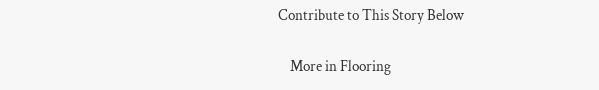Contribute to This Story Below

    More in Flooring